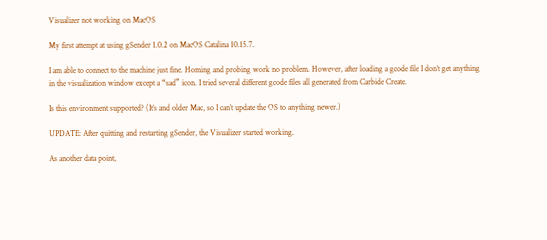Visualizer not working on MacOS

My first attempt at using gSender 1.0.2 on MacOS Catalina 10.15.7.

I am able to connect to the machine just fine. Homing and probing work no problem. However, after loading a gcode file I don’t get anything in the visualization window except a “sad” icon. I tried several different gcode files all generated from Carbide Create.

Is this environment supported? (It’s and older Mac, so I can’t update the OS to anything newer.)

UPDATE: After quitting and restarting gSender, the Visualizer started working.

As another data point,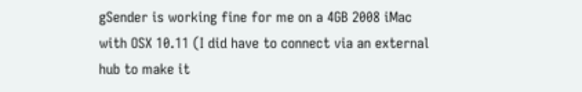gSender is working fine for me on a 4GB 2008 iMac with OSX 10.11 (I did have to connect via an external hub to make it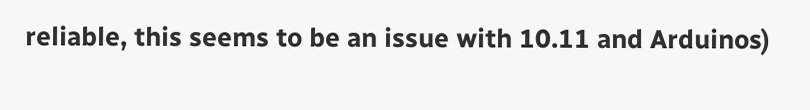reliable, this seems to be an issue with 10.11 and Arduinos)